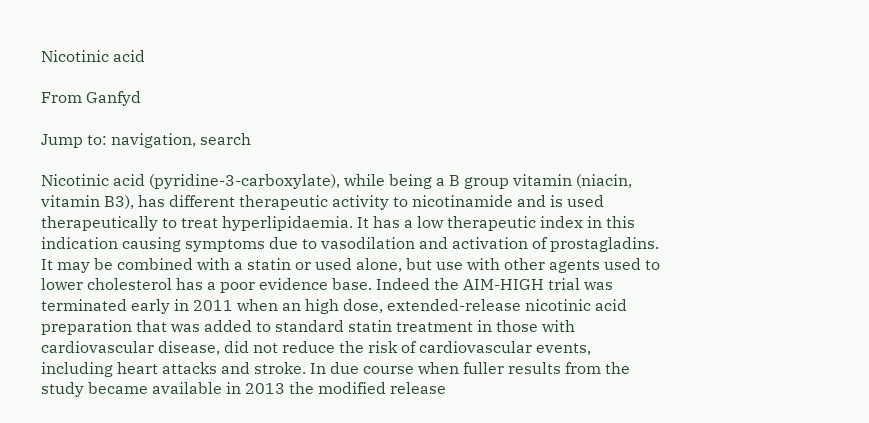Nicotinic acid

From Ganfyd

Jump to: navigation, search

Nicotinic acid (pyridine-3-carboxylate), while being a B group vitamin (niacin, vitamin B3), has different therapeutic activity to nicotinamide and is used therapeutically to treat hyperlipidaemia. It has a low therapeutic index in this indication causing symptoms due to vasodilation and activation of prostagladins. It may be combined with a statin or used alone, but use with other agents used to lower cholesterol has a poor evidence base. Indeed the AIM-HIGH trial was terminated early in 2011 when an high dose, extended-release nicotinic acid preparation that was added to standard statin treatment in those with cardiovascular disease, did not reduce the risk of cardiovascular events, including heart attacks and stroke. In due course when fuller results from the study became available in 2013 the modified release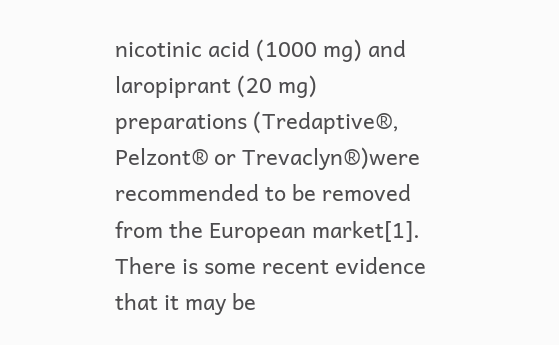nicotinic acid (1000 mg) and laropiprant (20 mg) preparations (Tredaptive®, Pelzont® or Trevaclyn®)were recommended to be removed from the European market[1]. There is some recent evidence that it may be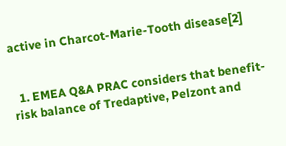active in Charcot-Marie-Tooth disease[2]


  1. EMEA Q&A PRAC considers that benefit-risk balance of Tredaptive, Pelzont and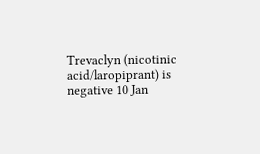Trevaclyn (nicotinic acid/laropiprant) is negative 10 Jan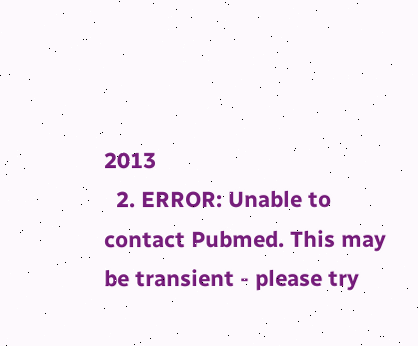2013
  2. ERROR: Unable to contact Pubmed. This may be transient - please try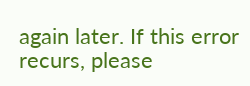again later. If this error recurs, please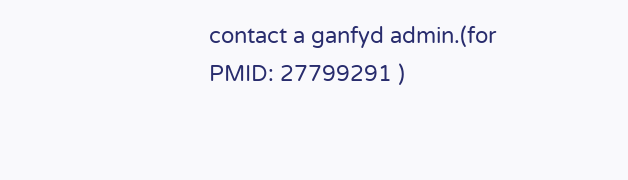contact a ganfyd admin.(for PMID: 27799291 )